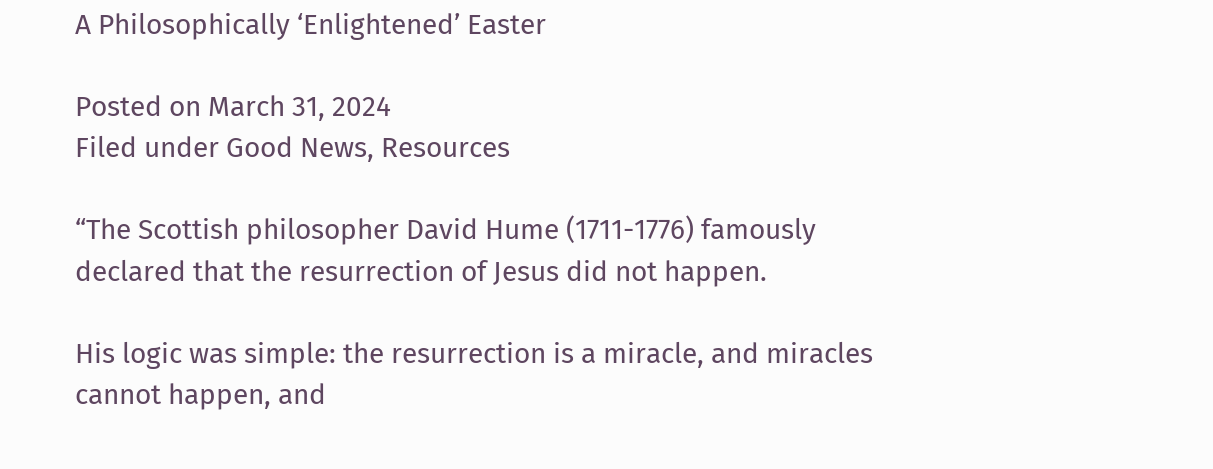A Philosophically ‘Enlightened’ Easter

Posted on March 31, 2024
Filed under Good News, Resources

“The Scottish philosopher David Hume (1711-1776) famously declared that the resurrection of Jesus did not happen.

His logic was simple: the resurrection is a miracle, and miracles cannot happen, and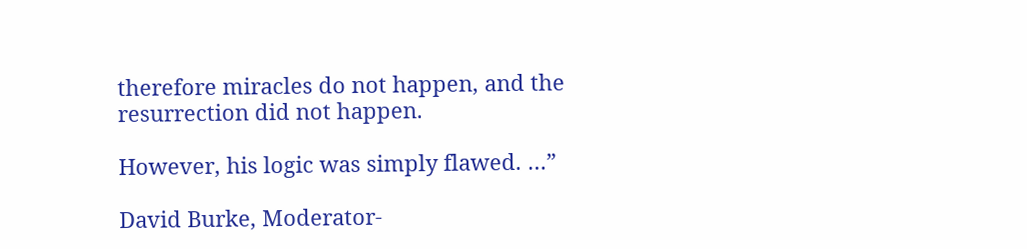therefore miracles do not happen, and the resurrection did not happen.

However, his logic was simply flawed. …”

David Burke, Moderator-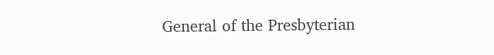General of the Presbyterian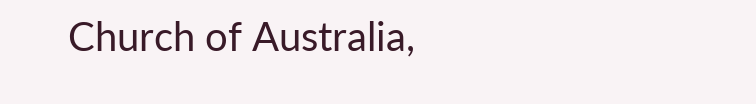Church of Australia,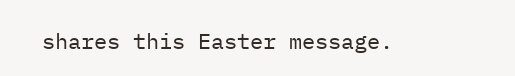shares this Easter message.